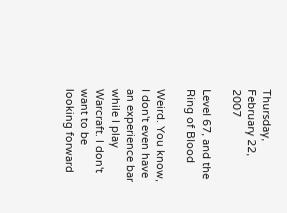Thursday, February 22, 2007

Level 67, and the Ring of Blood

Weird. You know, I don't even have an experience bar while I play Warcraft. I don't want to be looking forward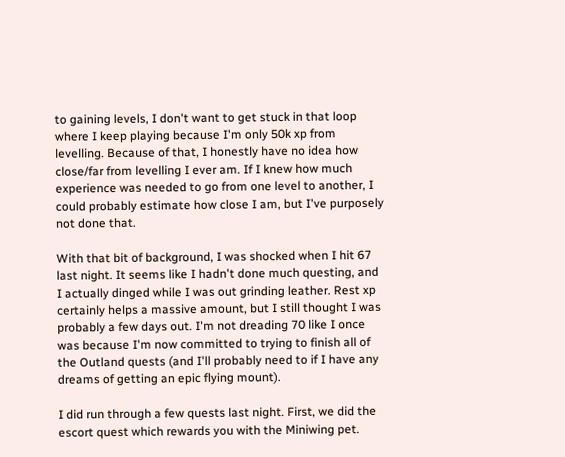to gaining levels, I don't want to get stuck in that loop where I keep playing because I'm only 50k xp from levelling. Because of that, I honestly have no idea how close/far from levelling I ever am. If I knew how much experience was needed to go from one level to another, I could probably estimate how close I am, but I've purposely not done that.

With that bit of background, I was shocked when I hit 67 last night. It seems like I hadn't done much questing, and I actually dinged while I was out grinding leather. Rest xp certainly helps a massive amount, but I still thought I was probably a few days out. I'm not dreading 70 like I once was because I'm now committed to trying to finish all of the Outland quests (and I'll probably need to if I have any dreams of getting an epic flying mount).

I did run through a few quests last night. First, we did the escort quest which rewards you with the Miniwing pet.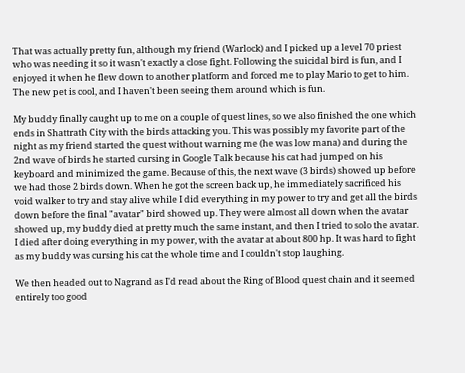That was actually pretty fun, although my friend (Warlock) and I picked up a level 70 priest who was needing it so it wasn't exactly a close fight. Following the suicidal bird is fun, and I enjoyed it when he flew down to another platform and forced me to play Mario to get to him. The new pet is cool, and I haven't been seeing them around which is fun.

My buddy finally caught up to me on a couple of quest lines, so we also finished the one which ends in Shattrath City with the birds attacking you. This was possibly my favorite part of the night as my friend started the quest without warning me (he was low mana) and during the 2nd wave of birds he started cursing in Google Talk because his cat had jumped on his keyboard and minimized the game. Because of this, the next wave (3 birds) showed up before we had those 2 birds down. When he got the screen back up, he immediately sacrificed his void walker to try and stay alive while I did everything in my power to try and get all the birds down before the final "avatar" bird showed up. They were almost all down when the avatar showed up, my buddy died at pretty much the same instant, and then I tried to solo the avatar. I died after doing everything in my power, with the avatar at about 800 hp. It was hard to fight as my buddy was cursing his cat the whole time and I couldn't stop laughing.

We then headed out to Nagrand as I'd read about the Ring of Blood quest chain and it seemed entirely too good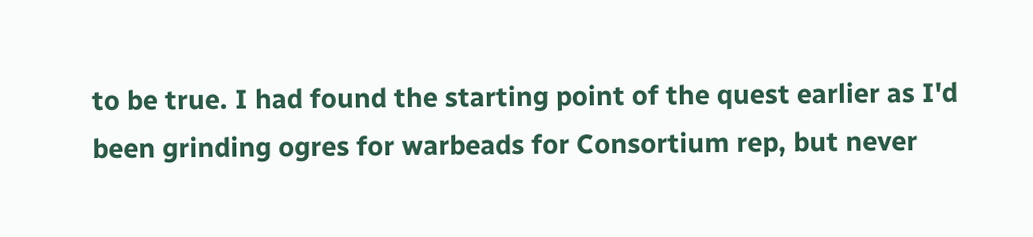to be true. I had found the starting point of the quest earlier as I'd been grinding ogres for warbeads for Consortium rep, but never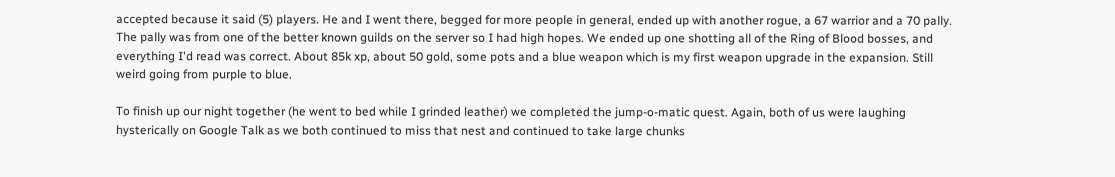accepted because it said (5) players. He and I went there, begged for more people in general, ended up with another rogue, a 67 warrior and a 70 pally. The pally was from one of the better known guilds on the server so I had high hopes. We ended up one shotting all of the Ring of Blood bosses, and everything I'd read was correct. About 85k xp, about 50 gold, some pots and a blue weapon which is my first weapon upgrade in the expansion. Still weird going from purple to blue.

To finish up our night together (he went to bed while I grinded leather) we completed the jump-o-matic quest. Again, both of us were laughing hysterically on Google Talk as we both continued to miss that nest and continued to take large chunks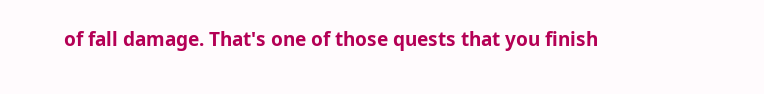of fall damage. That's one of those quests that you finish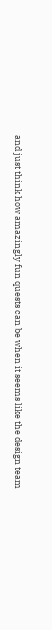and just think how amazingly fun quests can be when it seems like the design team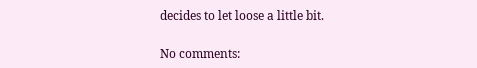decides to let loose a little bit.

No comments: